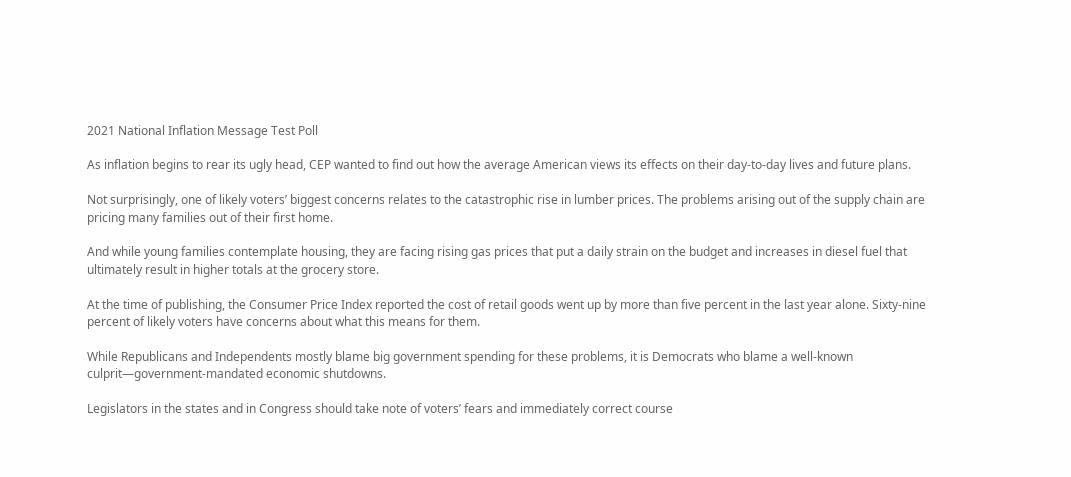2021 National Inflation Message Test Poll

As inflation begins to rear its ugly head, CEP wanted to find out how the average American views its effects on their day-to-day lives and future plans.

Not surprisingly, one of likely voters’ biggest concerns relates to the catastrophic rise in lumber prices. The problems arising out of the supply chain are pricing many families out of their first home.

And while young families contemplate housing, they are facing rising gas prices that put a daily strain on the budget and increases in diesel fuel that ultimately result in higher totals at the grocery store.

At the time of publishing, the Consumer Price Index reported the cost of retail goods went up by more than five percent in the last year alone. Sixty-nine percent of likely voters have concerns about what this means for them.

While Republicans and Independents mostly blame big government spending for these problems, it is Democrats who blame a well-known culprit—government-mandated economic shutdowns.

Legislators in the states and in Congress should take note of voters’ fears and immediately correct course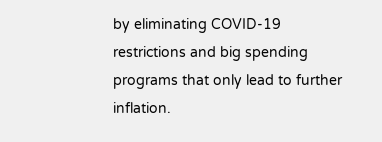by eliminating COVID-19 restrictions and big spending programs that only lead to further inflation.